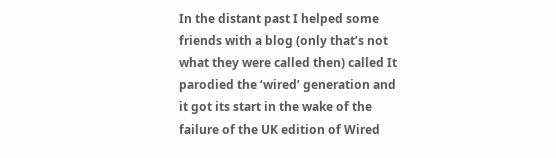In the distant past I helped some friends with a blog (only that’s not what they were called then) called It parodied the ‘wired’ generation and it got its start in the wake of the failure of the UK edition of Wired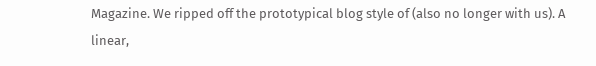Magazine. We ripped off the prototypical blog style of (also no longer with us). A linear,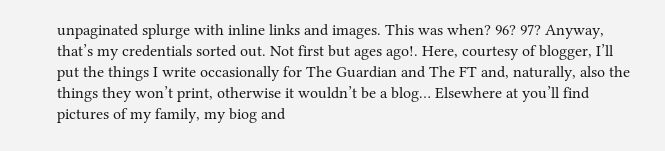unpaginated splurge with inline links and images. This was when? 96? 97? Anyway, that’s my credentials sorted out. Not first but ages ago!. Here, courtesy of blogger, I’ll put the things I write occasionally for The Guardian and The FT and, naturally, also the things they won’t print, otherwise it wouldn’t be a blog… Elsewhere at you’ll find pictures of my family, my biog and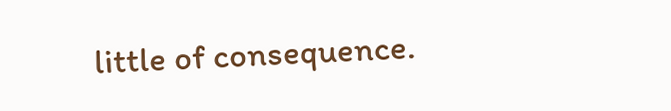little of consequence.